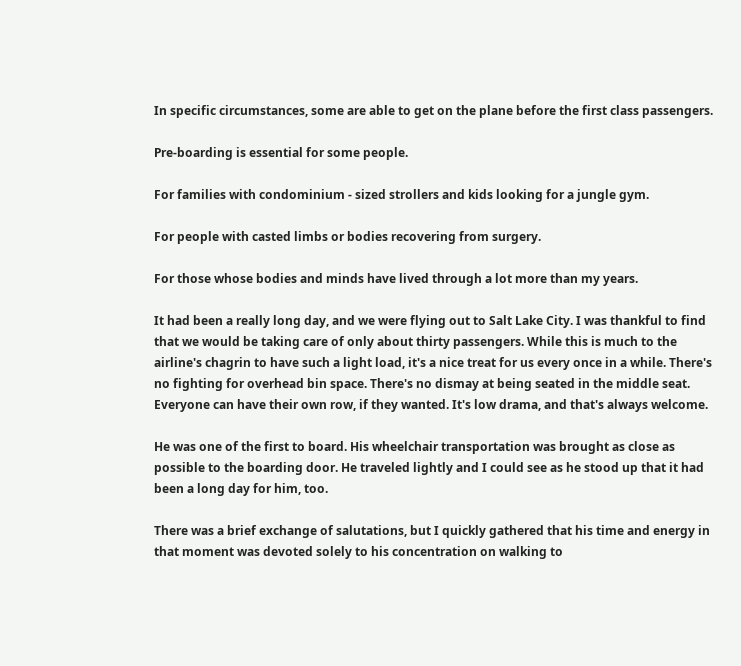In specific circumstances, some are able to get on the plane before the first class passengers.

Pre-boarding is essential for some people.

For families with condominium - sized strollers and kids looking for a jungle gym.

For people with casted limbs or bodies recovering from surgery.

For those whose bodies and minds have lived through a lot more than my years.

It had been a really long day, and we were flying out to Salt Lake City. I was thankful to find that we would be taking care of only about thirty passengers. While this is much to the airline's chagrin to have such a light load, it's a nice treat for us every once in a while. There's no fighting for overhead bin space. There's no dismay at being seated in the middle seat. Everyone can have their own row, if they wanted. It's low drama, and that's always welcome.

He was one of the first to board. His wheelchair transportation was brought as close as possible to the boarding door. He traveled lightly and I could see as he stood up that it had been a long day for him, too.

There was a brief exchange of salutations, but I quickly gathered that his time and energy in that moment was devoted solely to his concentration on walking to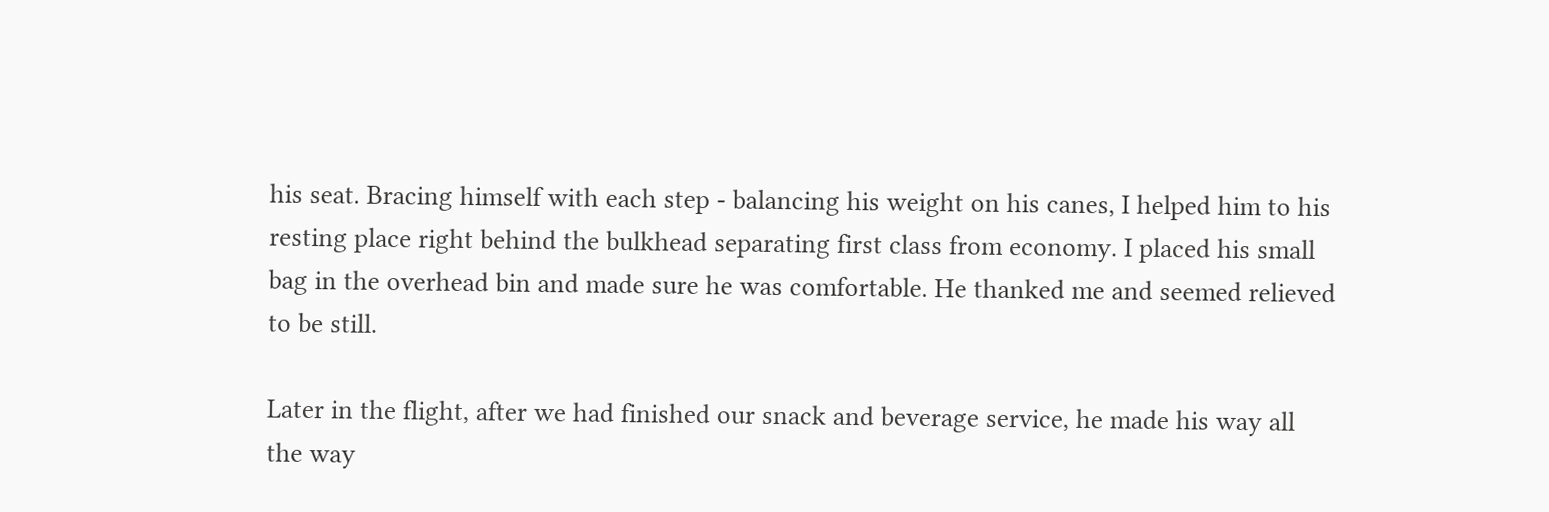his seat. Bracing himself with each step - balancing his weight on his canes, I helped him to his resting place right behind the bulkhead separating first class from economy. I placed his small bag in the overhead bin and made sure he was comfortable. He thanked me and seemed relieved to be still.

Later in the flight, after we had finished our snack and beverage service, he made his way all the way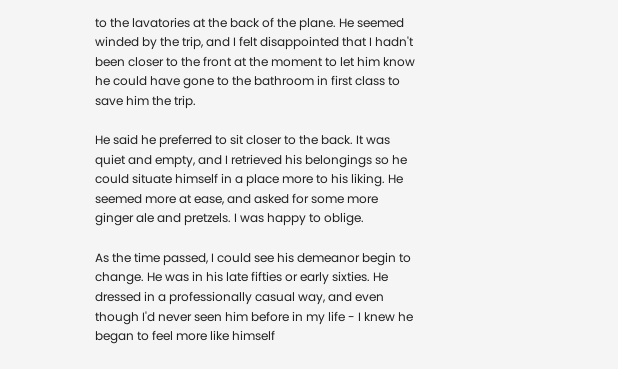to the lavatories at the back of the plane. He seemed winded by the trip, and I felt disappointed that I hadn't been closer to the front at the moment to let him know he could have gone to the bathroom in first class to save him the trip.

He said he preferred to sit closer to the back. It was quiet and empty, and I retrieved his belongings so he could situate himself in a place more to his liking. He seemed more at ease, and asked for some more ginger ale and pretzels. I was happy to oblige.

As the time passed, I could see his demeanor begin to change. He was in his late fifties or early sixties. He dressed in a professionally casual way, and even though I'd never seen him before in my life - I knew he began to feel more like himself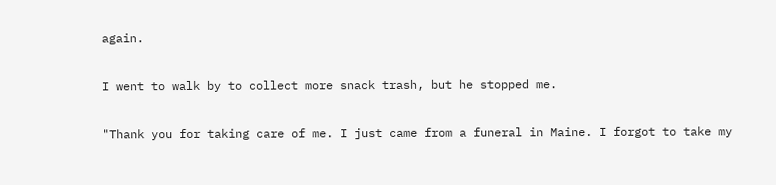again.

I went to walk by to collect more snack trash, but he stopped me.

"Thank you for taking care of me. I just came from a funeral in Maine. I forgot to take my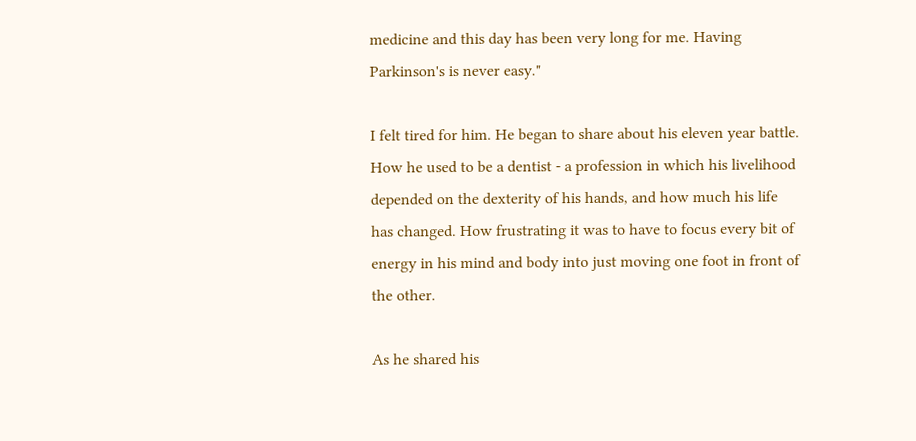medicine and this day has been very long for me. Having Parkinson's is never easy."

I felt tired for him. He began to share about his eleven year battle. How he used to be a dentist - a profession in which his livelihood depended on the dexterity of his hands, and how much his life has changed. How frustrating it was to have to focus every bit of energy in his mind and body into just moving one foot in front of the other.

As he shared his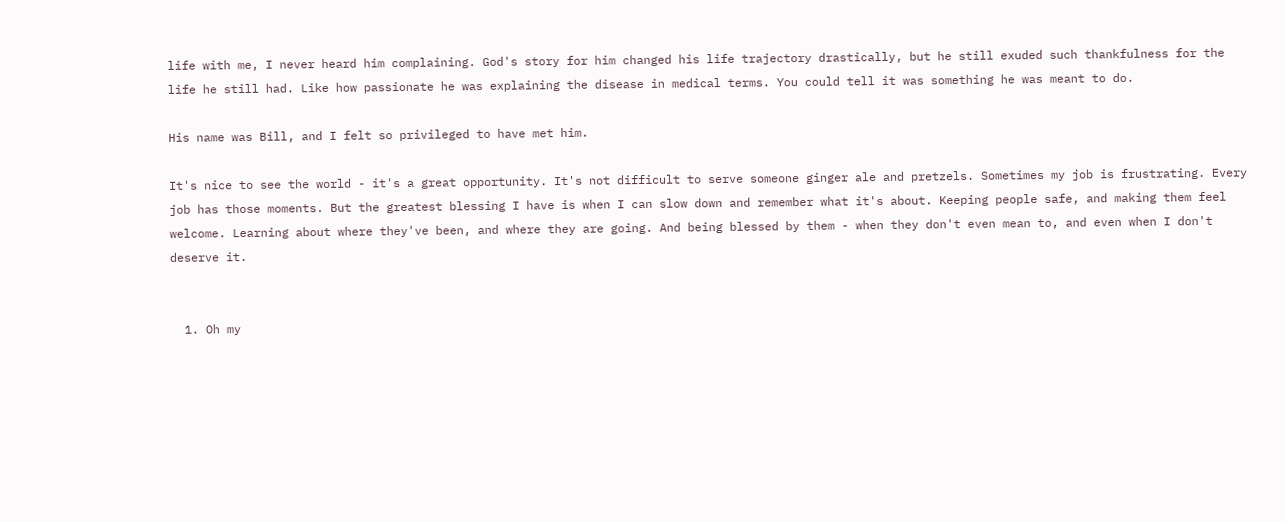life with me, I never heard him complaining. God's story for him changed his life trajectory drastically, but he still exuded such thankfulness for the life he still had. Like how passionate he was explaining the disease in medical terms. You could tell it was something he was meant to do.

His name was Bill, and I felt so privileged to have met him.

It's nice to see the world - it's a great opportunity. It's not difficult to serve someone ginger ale and pretzels. Sometimes my job is frustrating. Every job has those moments. But the greatest blessing I have is when I can slow down and remember what it's about. Keeping people safe, and making them feel welcome. Learning about where they've been, and where they are going. And being blessed by them - when they don't even mean to, and even when I don't deserve it.


  1. Oh my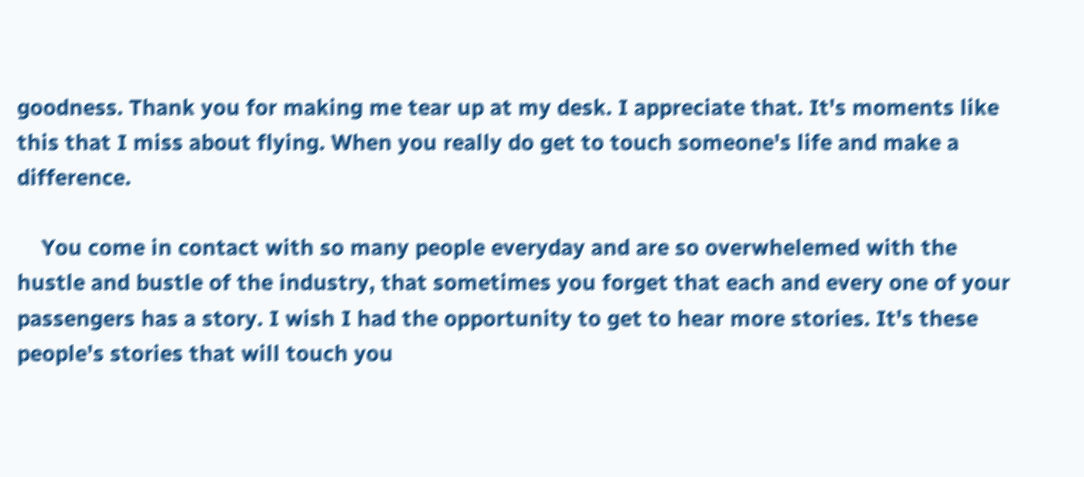goodness. Thank you for making me tear up at my desk. I appreciate that. It's moments like this that I miss about flying. When you really do get to touch someone's life and make a difference.

    You come in contact with so many people everyday and are so overwhelemed with the hustle and bustle of the industry, that sometimes you forget that each and every one of your passengers has a story. I wish I had the opportunity to get to hear more stories. It's these people's stories that will touch you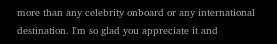more than any celebrity onboard or any international destination. I'm so glad you appreciate it and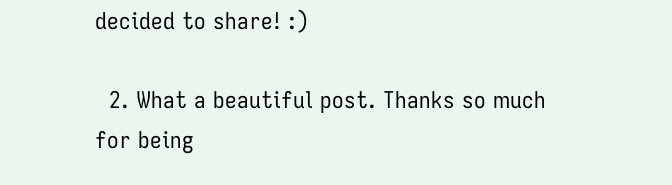decided to share! :)

  2. What a beautiful post. Thanks so much for being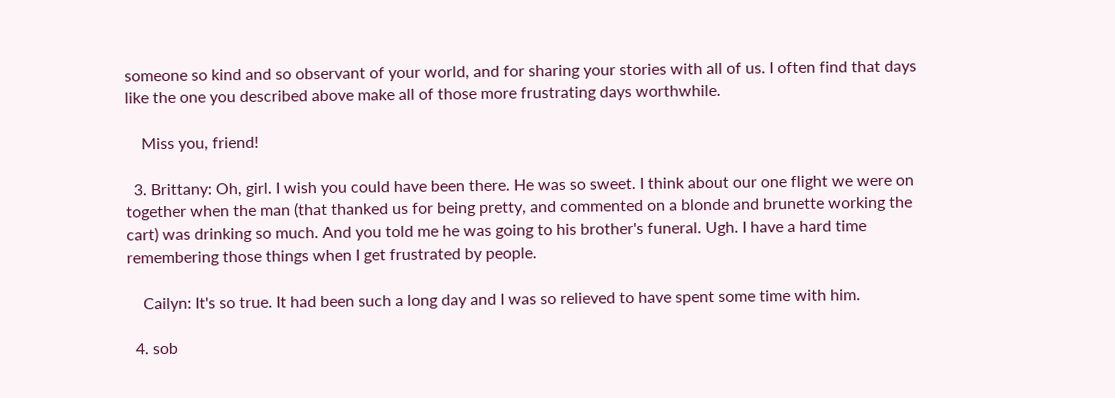someone so kind and so observant of your world, and for sharing your stories with all of us. I often find that days like the one you described above make all of those more frustrating days worthwhile.

    Miss you, friend!

  3. Brittany: Oh, girl. I wish you could have been there. He was so sweet. I think about our one flight we were on together when the man (that thanked us for being pretty, and commented on a blonde and brunette working the cart) was drinking so much. And you told me he was going to his brother's funeral. Ugh. I have a hard time remembering those things when I get frustrated by people.

    Cailyn: It's so true. It had been such a long day and I was so relieved to have spent some time with him.

  4. sob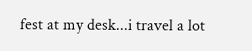fest at my desk...i travel a lot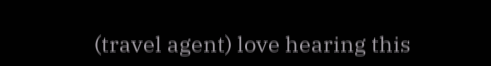(travel agent) love hearing this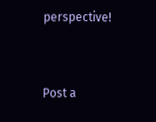perspective!


Post a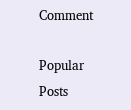Comment

Popular Posts